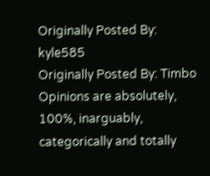Originally Posted By: kyle585
Originally Posted By: Timbo
Opinions are absolutely, 100%, inarguably, categorically and totally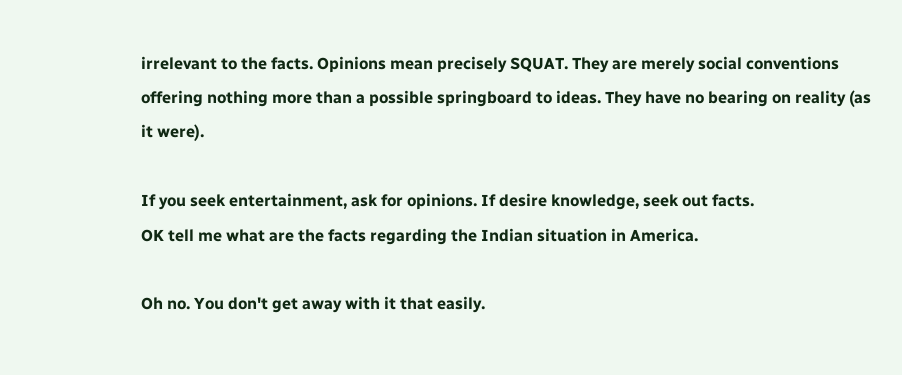irrelevant to the facts. Opinions mean precisely SQUAT. They are merely social conventions offering nothing more than a possible springboard to ideas. They have no bearing on reality (as it were).

If you seek entertainment, ask for opinions. If desire knowledge, seek out facts.
OK tell me what are the facts regarding the Indian situation in America.

Oh no. You don't get away with it that easily.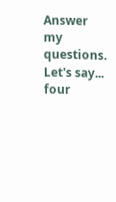Answer my questions. Let's say... four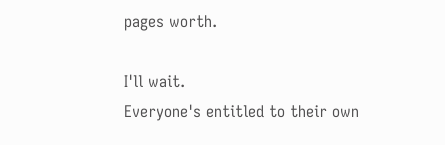pages worth.

I'll wait.
Everyone's entitled to their own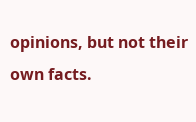opinions, but not their own facts.